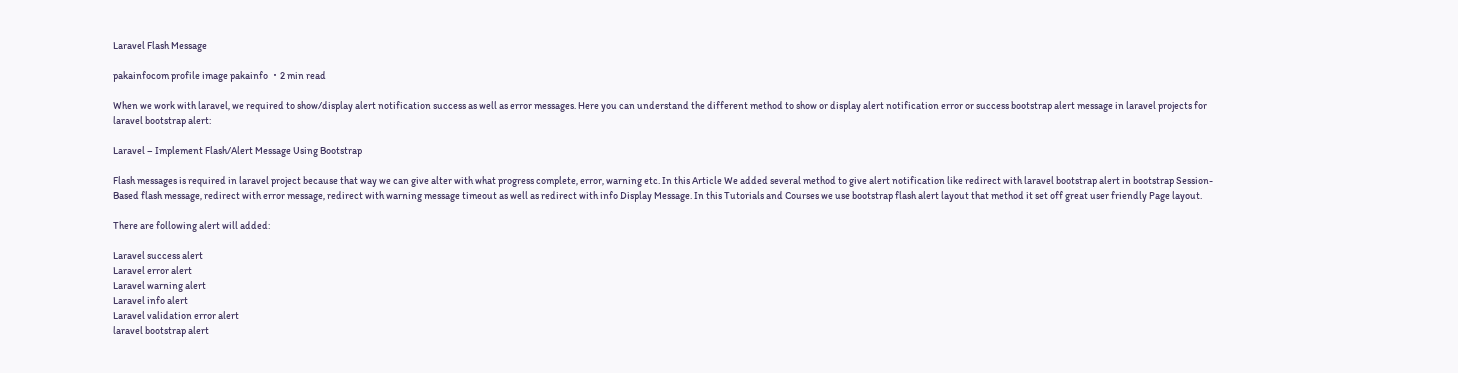Laravel Flash Message

pakainfocom profile image pakainfo ・2 min read

When we work with laravel, we required to show/display alert notification success as well as error messages. Here you can understand the different method to show or display alert notification error or success bootstrap alert message in laravel projects for laravel bootstrap alert:

Laravel – Implement Flash/Alert Message Using Bootstrap

Flash messages is required in laravel project because that way we can give alter with what progress complete, error, warning etc. In this Article We added several method to give alert notification like redirect with laravel bootstrap alert in bootstrap Session-Based flash message, redirect with error message, redirect with warning message timeout as well as redirect with info Display Message. In this Tutorials and Courses we use bootstrap flash alert layout that method it set off great user friendly Page layout.

There are following alert will added:

Laravel success alert
Laravel error alert
Laravel warning alert
Laravel info alert
Laravel validation error alert
laravel bootstrap alert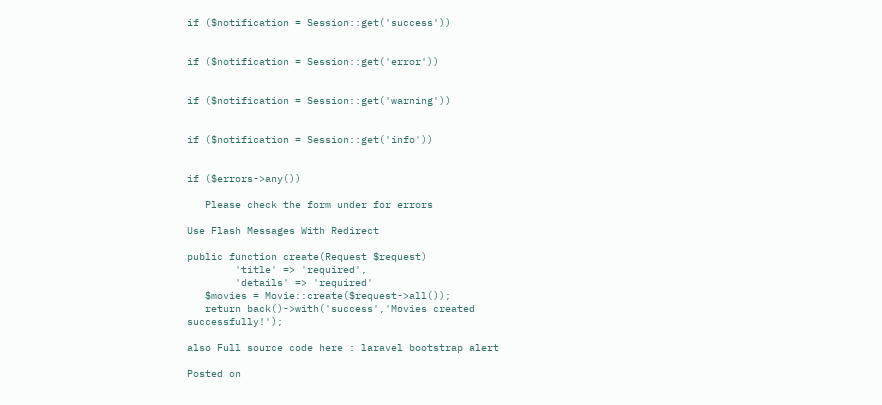if ($notification = Session::get('success'))


if ($notification = Session::get('error'))


if ($notification = Session::get('warning'))


if ($notification = Session::get('info'))


if ($errors->any())

   Please check the form under for errors

Use Flash Messages With Redirect

public function create(Request $request)
        'title' => 'required',
        'details' => 'required'
   $movies = Movie::create($request->all());
   return back()->with('success','Movies created successfully!');

also Full source code here : laravel bootstrap alert

Posted on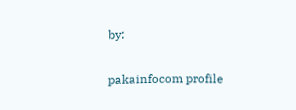by:

pakainfocom profile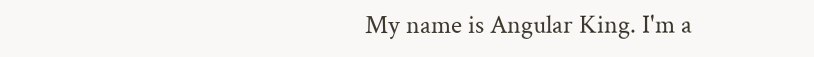My name is Angular King. I'm a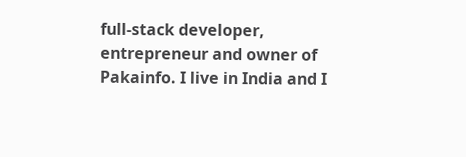full-stack developer, entrepreneur and owner of Pakainfo. I live in India and I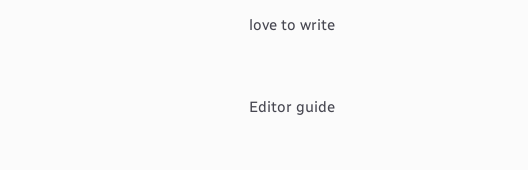love to write


Editor guide